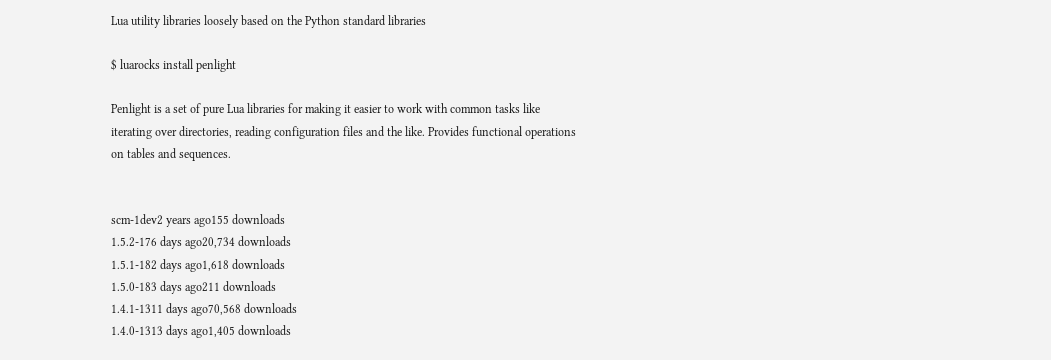Lua utility libraries loosely based on the Python standard libraries

$ luarocks install penlight

Penlight is a set of pure Lua libraries for making it easier to work with common tasks like
iterating over directories, reading configuration files and the like. Provides functional operations
on tables and sequences.


scm-1dev2 years ago155 downloads
1.5.2-176 days ago20,734 downloads
1.5.1-182 days ago1,618 downloads
1.5.0-183 days ago211 downloads
1.4.1-1311 days ago70,568 downloads
1.4.0-1313 days ago1,405 downloads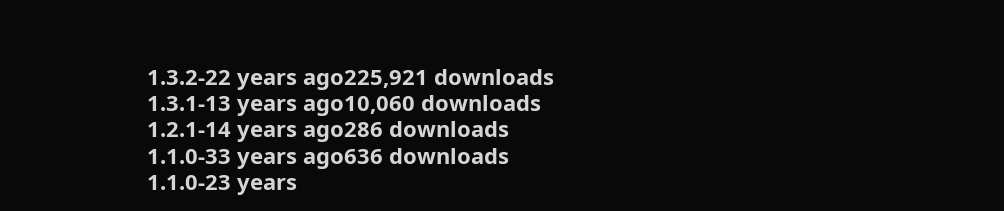1.3.2-22 years ago225,921 downloads
1.3.1-13 years ago10,060 downloads
1.2.1-14 years ago286 downloads
1.1.0-33 years ago636 downloads
1.1.0-23 years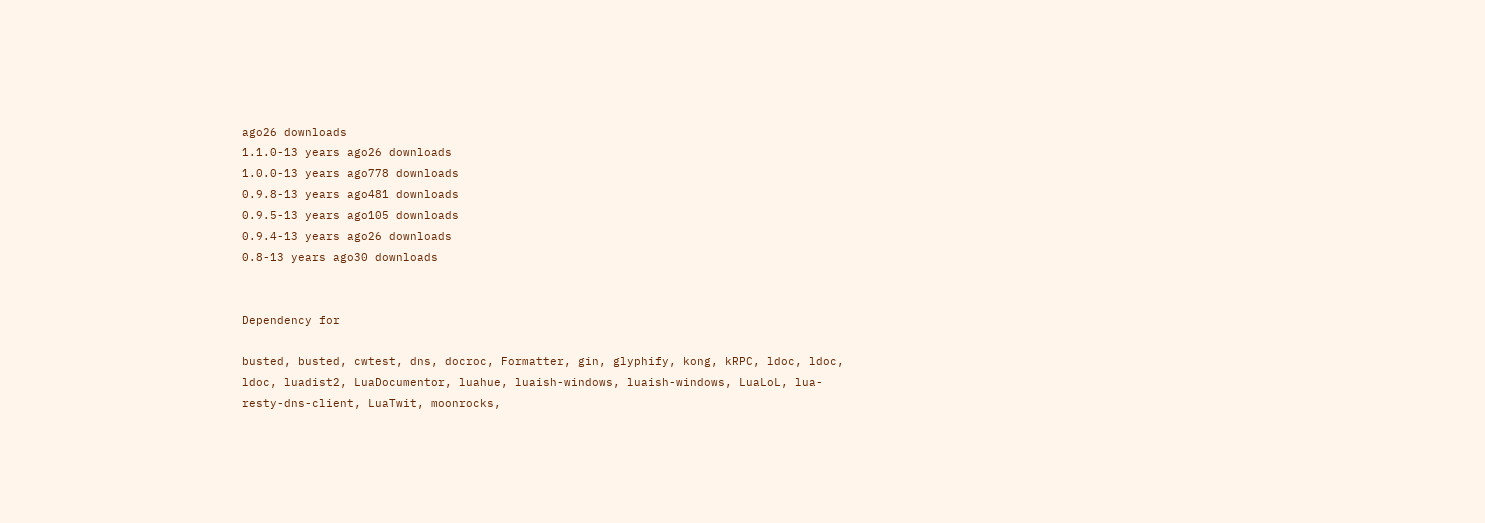ago26 downloads
1.1.0-13 years ago26 downloads
1.0.0-13 years ago778 downloads
0.9.8-13 years ago481 downloads
0.9.5-13 years ago105 downloads
0.9.4-13 years ago26 downloads
0.8-13 years ago30 downloads


Dependency for

busted, busted, cwtest, dns, docroc, Formatter, gin, glyphify, kong, kRPC, ldoc, ldoc, ldoc, luadist2, LuaDocumentor, luahue, luaish-windows, luaish-windows, LuaLoL, lua-resty-dns-client, LuaTwit, moonrocks,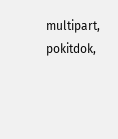multipart, pokitdok,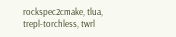rockspec2cmake, tlua, trepl-torchless, twrl